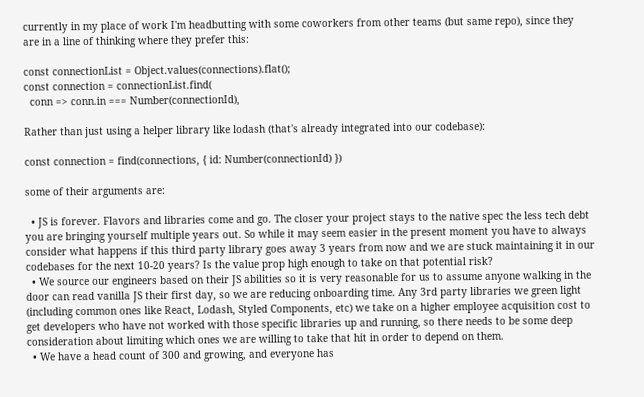currently in my place of work I'm headbutting with some coworkers from other teams (but same repo), since they are in a line of thinking where they prefer this:

const connectionList = Object.values(connections).flat();
const connection = connectionList.find(
  conn => conn.in === Number(connectionId),

Rather than just using a helper library like lodash (that's already integrated into our codebase):

const connection = find(connections, { id: Number(connectionId) })

some of their arguments are:

  • JS is forever. Flavors and libraries come and go. The closer your project stays to the native spec the less tech debt you are bringing yourself multiple years out. So while it may seem easier in the present moment you have to always consider what happens if this third party library goes away 3 years from now and we are stuck maintaining it in our codebases for the next 10-20 years? Is the value prop high enough to take on that potential risk?
  • We source our engineers based on their JS abilities so it is very reasonable for us to assume anyone walking in the door can read vanilla JS their first day, so we are reducing onboarding time. Any 3rd party libraries we green light (including common ones like React, Lodash, Styled Components, etc) we take on a higher employee acquisition cost to get developers who have not worked with those specific libraries up and running, so there needs to be some deep consideration about limiting which ones we are willing to take that hit in order to depend on them.
  • We have a head count of 300 and growing, and everyone has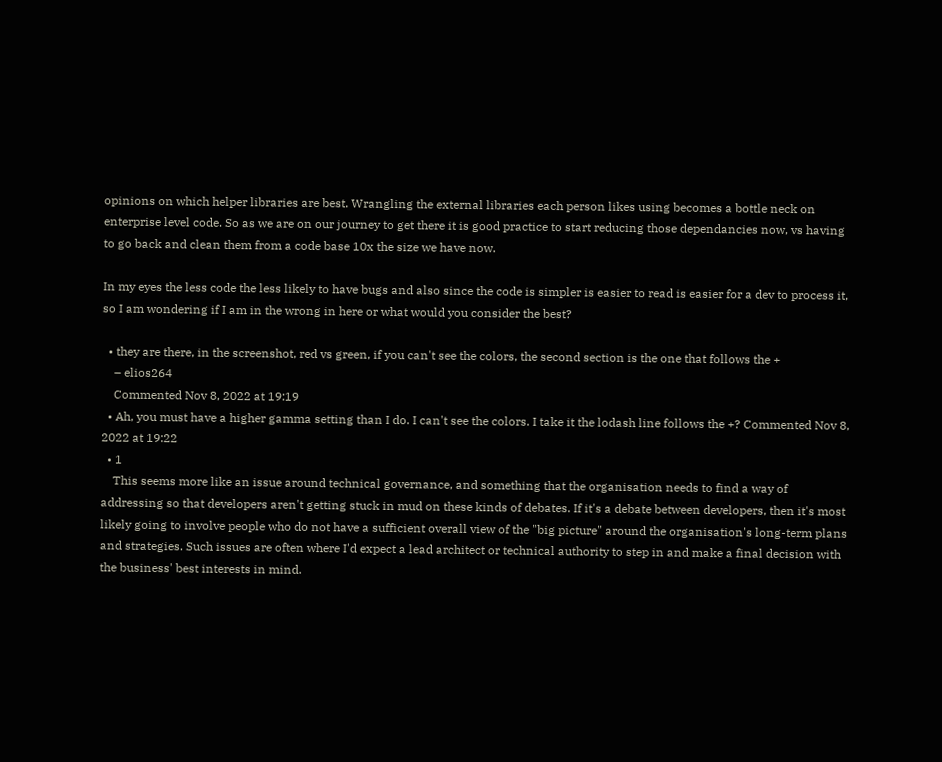opinions on which helper libraries are best. Wrangling the external libraries each person likes using becomes a bottle neck on enterprise level code. So as we are on our journey to get there it is good practice to start reducing those dependancies now, vs having to go back and clean them from a code base 10x the size we have now.

In my eyes the less code the less likely to have bugs and also since the code is simpler is easier to read is easier for a dev to process it, so I am wondering if I am in the wrong in here or what would you consider the best?

  • they are there, in the screenshot, red vs green, if you can't see the colors, the second section is the one that follows the +
    – elios264
    Commented Nov 8, 2022 at 19:19
  • Ah, you must have a higher gamma setting than I do. I can't see the colors. I take it the lodash line follows the +? Commented Nov 8, 2022 at 19:22
  • 1
    This seems more like an issue around technical governance, and something that the organisation needs to find a way of addressing so that developers aren't getting stuck in mud on these kinds of debates. If it's a debate between developers, then it's most likely going to involve people who do not have a sufficient overall view of the "big picture" around the organisation's long-term plans and strategies. Such issues are often where I'd expect a lead architect or technical authority to step in and make a final decision with the business' best interests in mind.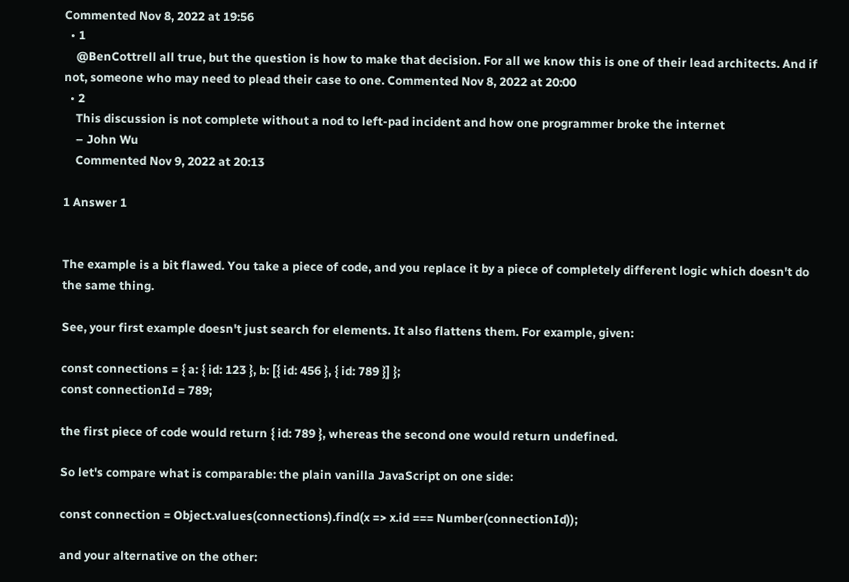Commented Nov 8, 2022 at 19:56
  • 1
    @BenCottrell all true, but the question is how to make that decision. For all we know this is one of their lead architects. And if not, someone who may need to plead their case to one. Commented Nov 8, 2022 at 20:00
  • 2
    This discussion is not complete without a nod to left-pad incident and how one programmer broke the internet
    – John Wu
    Commented Nov 9, 2022 at 20:13

1 Answer 1


The example is a bit flawed. You take a piece of code, and you replace it by a piece of completely different logic which doesn't do the same thing.

See, your first example doesn't just search for elements. It also flattens them. For example, given:

const connections = { a: { id: 123 }, b: [{ id: 456 }, { id: 789 }] };
const connectionId = 789;

the first piece of code would return { id: 789 }, whereas the second one would return undefined.

So let's compare what is comparable: the plain vanilla JavaScript on one side:

const connection = Object.values(connections).find(x => x.id === Number(connectionId));

and your alternative on the other: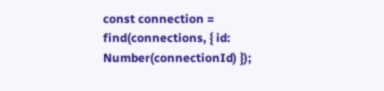const connection = find(connections, { id: Number(connectionId) });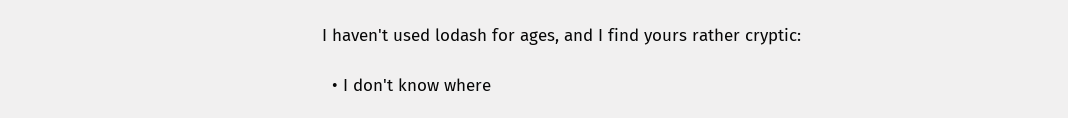I haven't used lodash for ages, and I find yours rather cryptic:

  • I don't know where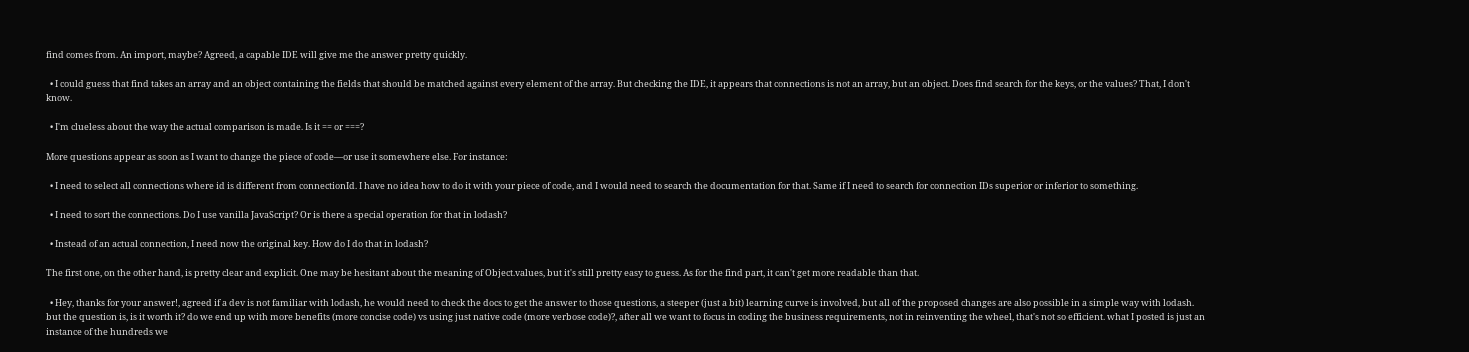find comes from. An import, maybe? Agreed, a capable IDE will give me the answer pretty quickly.

  • I could guess that find takes an array and an object containing the fields that should be matched against every element of the array. But checking the IDE, it appears that connections is not an array, but an object. Does find search for the keys, or the values? That, I don't know.

  • I'm clueless about the way the actual comparison is made. Is it == or ===?

More questions appear as soon as I want to change the piece of code—or use it somewhere else. For instance:

  • I need to select all connections where id is different from connectionId. I have no idea how to do it with your piece of code, and I would need to search the documentation for that. Same if I need to search for connection IDs superior or inferior to something.

  • I need to sort the connections. Do I use vanilla JavaScript? Or is there a special operation for that in lodash?

  • Instead of an actual connection, I need now the original key. How do I do that in lodash?

The first one, on the other hand, is pretty clear and explicit. One may be hesitant about the meaning of Object.values, but it's still pretty easy to guess. As for the find part, it can't get more readable than that.

  • Hey, thanks for your answer!, agreed if a dev is not familiar with lodash, he would need to check the docs to get the answer to those questions, a steeper (just a bit) learning curve is involved, but all of the proposed changes are also possible in a simple way with lodash. but the question is, is it worth it? do we end up with more benefits (more concise code) vs using just native code (more verbose code)?, after all we want to focus in coding the business requirements, not in reinventing the wheel, that's not so efficient. what I posted is just an instance of the hundreds we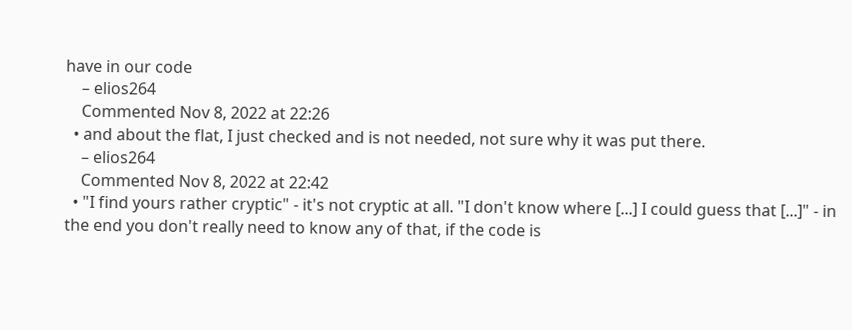have in our code
    – elios264
    Commented Nov 8, 2022 at 22:26
  • and about the flat, I just checked and is not needed, not sure why it was put there.
    – elios264
    Commented Nov 8, 2022 at 22:42
  • "I find yours rather cryptic" - it's not cryptic at all. "I don't know where [...] I could guess that [...]" - in the end you don't really need to know any of that, if the code is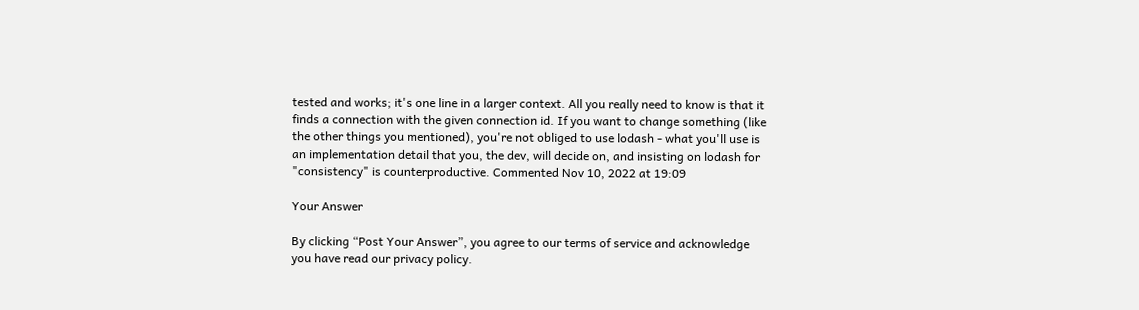tested and works; it's one line in a larger context. All you really need to know is that it finds a connection with the given connection id. If you want to change something (like the other things you mentioned), you're not obliged to use lodash - what you'll use is an implementation detail that you, the dev, will decide on, and insisting on lodash for "consistency" is counterproductive. Commented Nov 10, 2022 at 19:09

Your Answer

By clicking “Post Your Answer”, you agree to our terms of service and acknowledge you have read our privacy policy.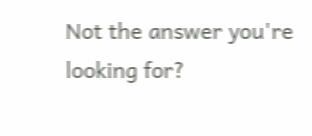Not the answer you're looking for?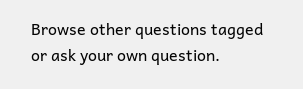Browse other questions tagged or ask your own question.